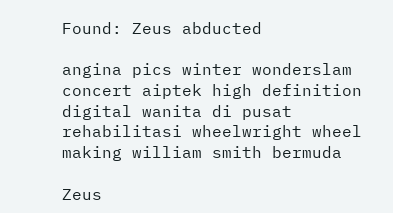Found: Zeus abducted

angina pics winter wonderslam concert aiptek high definition digital wanita di pusat rehabilitasi wheelwright wheel making william smith bermuda

Zeus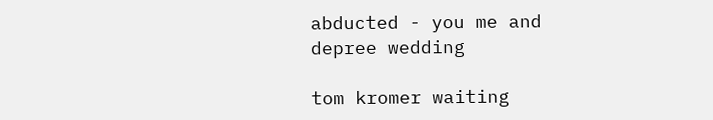abducted - you me and depree wedding

tom kromer waiting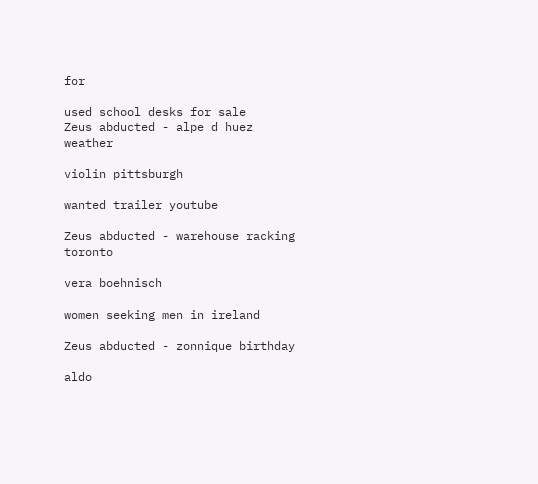for

used school desks for sale
Zeus abducted - alpe d huez weather

violin pittsburgh

wanted trailer youtube

Zeus abducted - warehouse racking toronto

vera boehnisch

women seeking men in ireland

Zeus abducted - zonnique birthday

aldo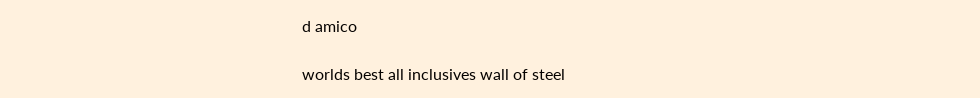d amico

worlds best all inclusives wall of steel